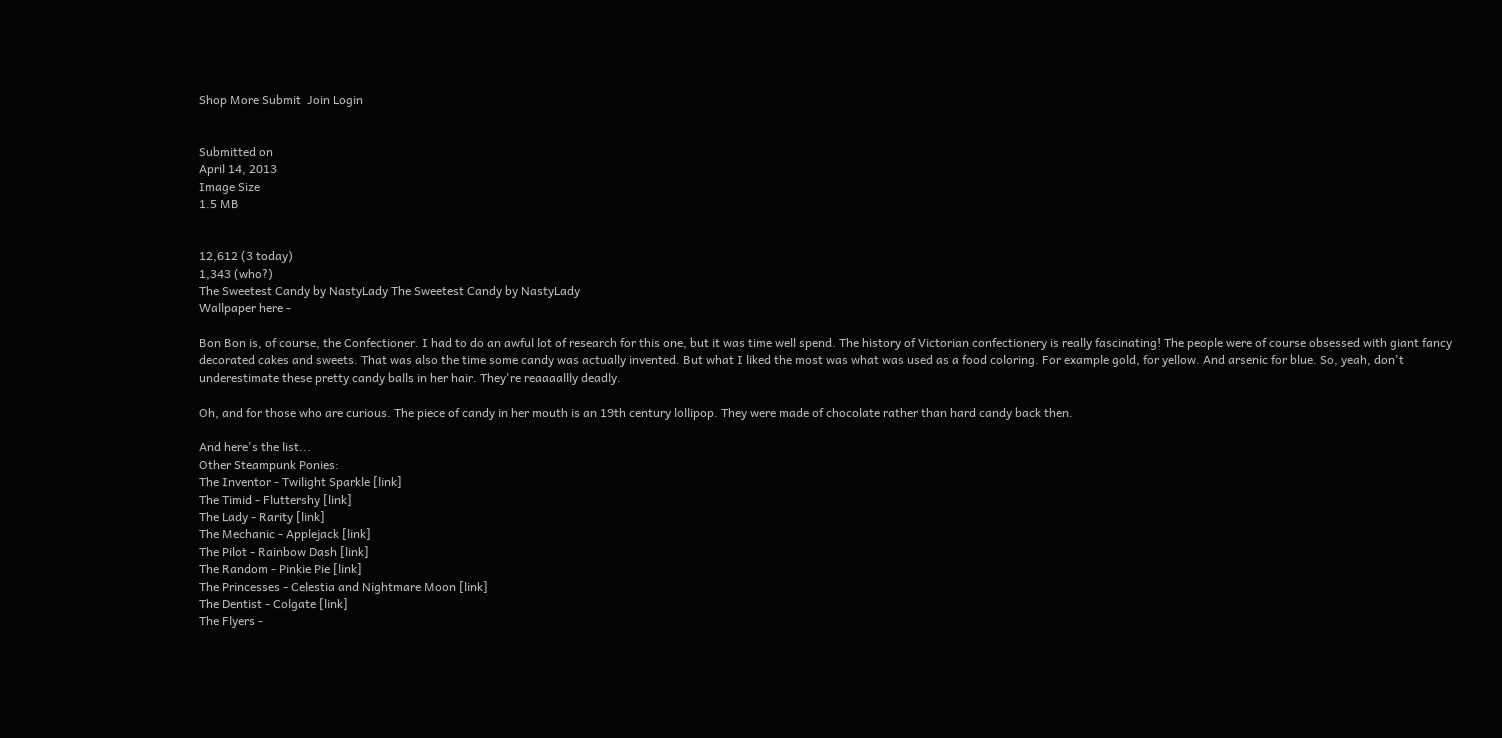Shop More Submit  Join Login


Submitted on
April 14, 2013
Image Size
1.5 MB


12,612 (3 today)
1,343 (who?)
The Sweetest Candy by NastyLady The Sweetest Candy by NastyLady
Wallpaper here -

Bon Bon is, of course, the Confectioner. I had to do an awful lot of research for this one, but it was time well spend. The history of Victorian confectionery is really fascinating! The people were of course obsessed with giant fancy decorated cakes and sweets. That was also the time some candy was actually invented. But what I liked the most was what was used as a food coloring. For example gold, for yellow. And arsenic for blue. So, yeah, don't underestimate these pretty candy balls in her hair. They're reaaaallly deadly.

Oh, and for those who are curious. The piece of candy in her mouth is an 19th century lollipop. They were made of chocolate rather than hard candy back then.

And here's the list...
Other Steampunk Ponies:
The Inventor - Twilight Sparkle [link]
The Timid - Fluttershy [link]
The Lady - Rarity [link]
The Mechanic - Applejack [link]
The Pilot - Rainbow Dash [link]
The Random - Pinkie Pie [link]
The Princesses - Celestia and Nightmare Moon [link]
The Dentist - Colgate [link]
The Flyers -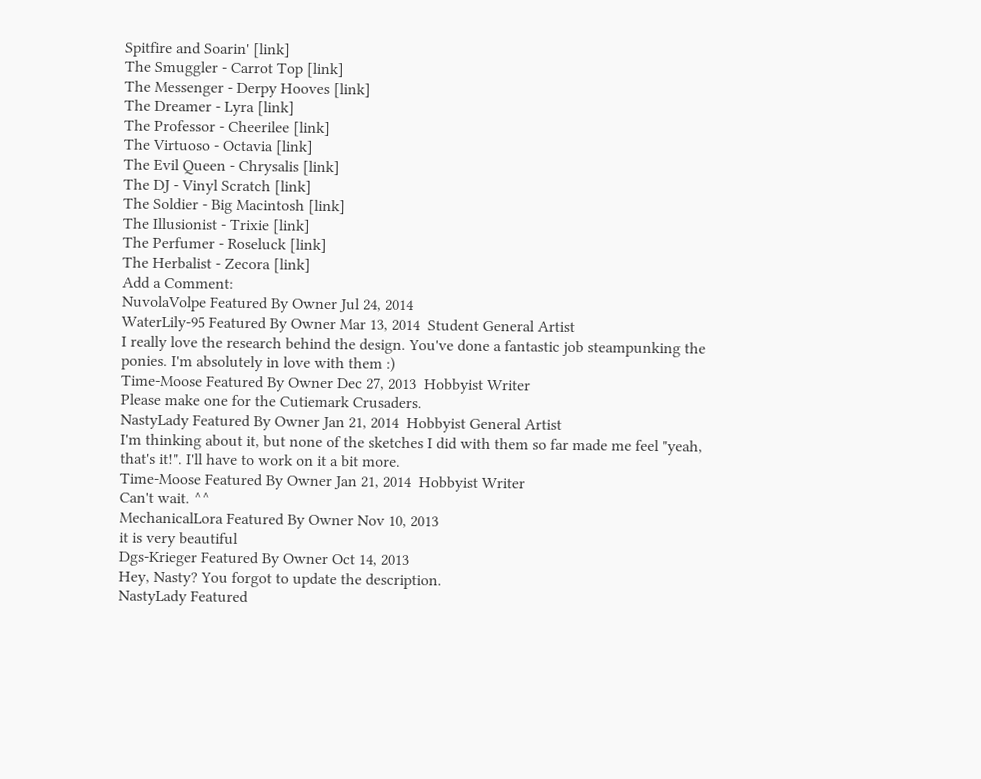Spitfire and Soarin' [link]
The Smuggler - Carrot Top [link]
The Messenger - Derpy Hooves [link]
The Dreamer - Lyra [link]
The Professor - Cheerilee [link]
The Virtuoso - Octavia [link]
The Evil Queen - Chrysalis [link]
The DJ - Vinyl Scratch [link]
The Soldier - Big Macintosh [link]
The Illusionist - Trixie [link]
The Perfumer - Roseluck [link]
The Herbalist - Zecora [link]
Add a Comment:
NuvolaVolpe Featured By Owner Jul 24, 2014
WaterLily-95 Featured By Owner Mar 13, 2014  Student General Artist
I really love the research behind the design. You've done a fantastic job steampunking the ponies. I'm absolutely in love with them :)
Time-Moose Featured By Owner Dec 27, 2013  Hobbyist Writer
Please make one for the Cutiemark Crusaders.
NastyLady Featured By Owner Jan 21, 2014  Hobbyist General Artist
I'm thinking about it, but none of the sketches I did with them so far made me feel "yeah, that's it!". I'll have to work on it a bit more.
Time-Moose Featured By Owner Jan 21, 2014  Hobbyist Writer
Can't wait. ^^
MechanicalLora Featured By Owner Nov 10, 2013
it is very beautiful
Dgs-Krieger Featured By Owner Oct 14, 2013
Hey, Nasty? You forgot to update the description.
NastyLady Featured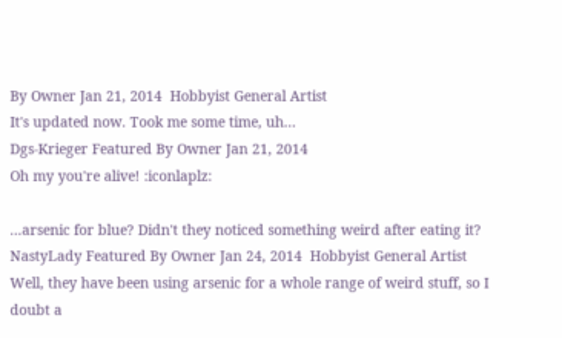By Owner Jan 21, 2014  Hobbyist General Artist
It's updated now. Took me some time, uh...
Dgs-Krieger Featured By Owner Jan 21, 2014
Oh my you're alive! :iconlaplz:

...arsenic for blue? Didn't they noticed something weird after eating it?
NastyLady Featured By Owner Jan 24, 2014  Hobbyist General Artist
Well, they have been using arsenic for a whole range of weird stuff, so I doubt a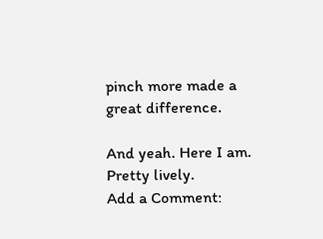pinch more made a great difference.

And yeah. Here I am. Pretty lively.
Add a Comment: